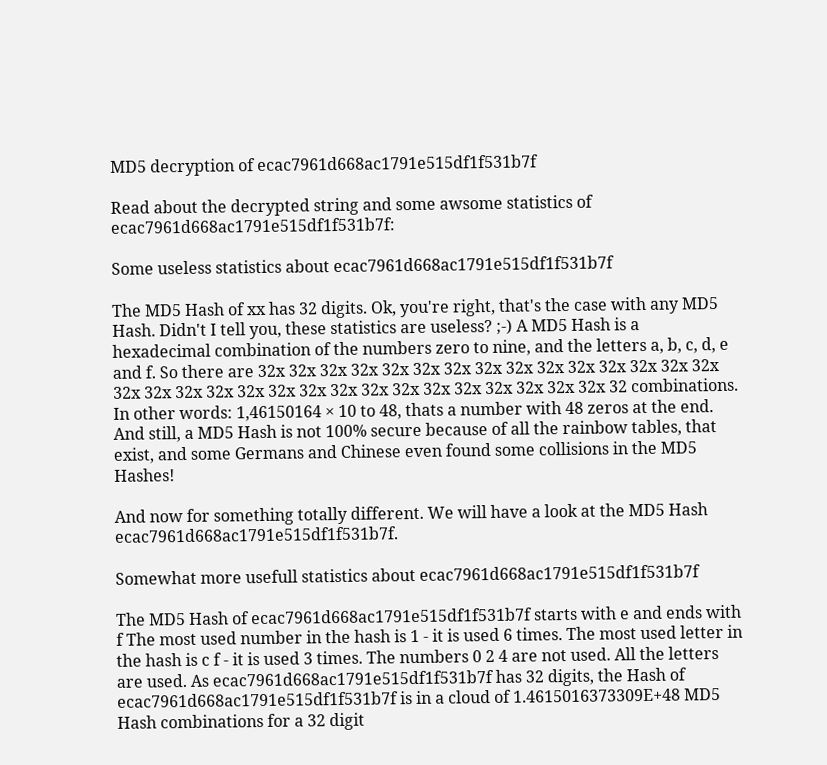MD5 decryption of ecac7961d668ac1791e515df1f531b7f

Read about the decrypted string and some awsome statistics of ecac7961d668ac1791e515df1f531b7f:

Some useless statistics about ecac7961d668ac1791e515df1f531b7f

The MD5 Hash of xx has 32 digits. Ok, you're right, that's the case with any MD5 Hash. Didn't I tell you, these statistics are useless? ;-) A MD5 Hash is a hexadecimal combination of the numbers zero to nine, and the letters a, b, c, d, e and f. So there are 32x 32x 32x 32x 32x 32x 32x 32x 32x 32x 32x 32x 32x 32x 32x 32x 32x 32x 32x 32x 32x 32x 32x 32x 32x 32x 32x 32x 32x 32x 32x 32 combinations. In other words: 1,46150164 × 10 to 48, thats a number with 48 zeros at the end. And still, a MD5 Hash is not 100% secure because of all the rainbow tables, that exist, and some Germans and Chinese even found some collisions in the MD5 Hashes!

And now for something totally different. We will have a look at the MD5 Hash ecac7961d668ac1791e515df1f531b7f.

Somewhat more usefull statistics about ecac7961d668ac1791e515df1f531b7f

The MD5 Hash of ecac7961d668ac1791e515df1f531b7f starts with e and ends with f The most used number in the hash is 1 - it is used 6 times. The most used letter in the hash is c f - it is used 3 times. The numbers 0 2 4 are not used. All the letters are used. As ecac7961d668ac1791e515df1f531b7f has 32 digits, the Hash of ecac7961d668ac1791e515df1f531b7f is in a cloud of 1.4615016373309E+48 MD5 Hash combinations for a 32 digit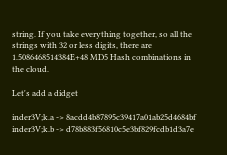string. If you take everything together, so all the strings with 32 or less digits, there are 1.5086468514384E+48 MD5 Hash combinations in the cloud.

Let's add a didget

inder3V;k.a -> 8acdd4b87895c39417a01ab25d4684bf
inder3V;k.b -> d78b883f56810c5e3bf829fcdb1d3a7e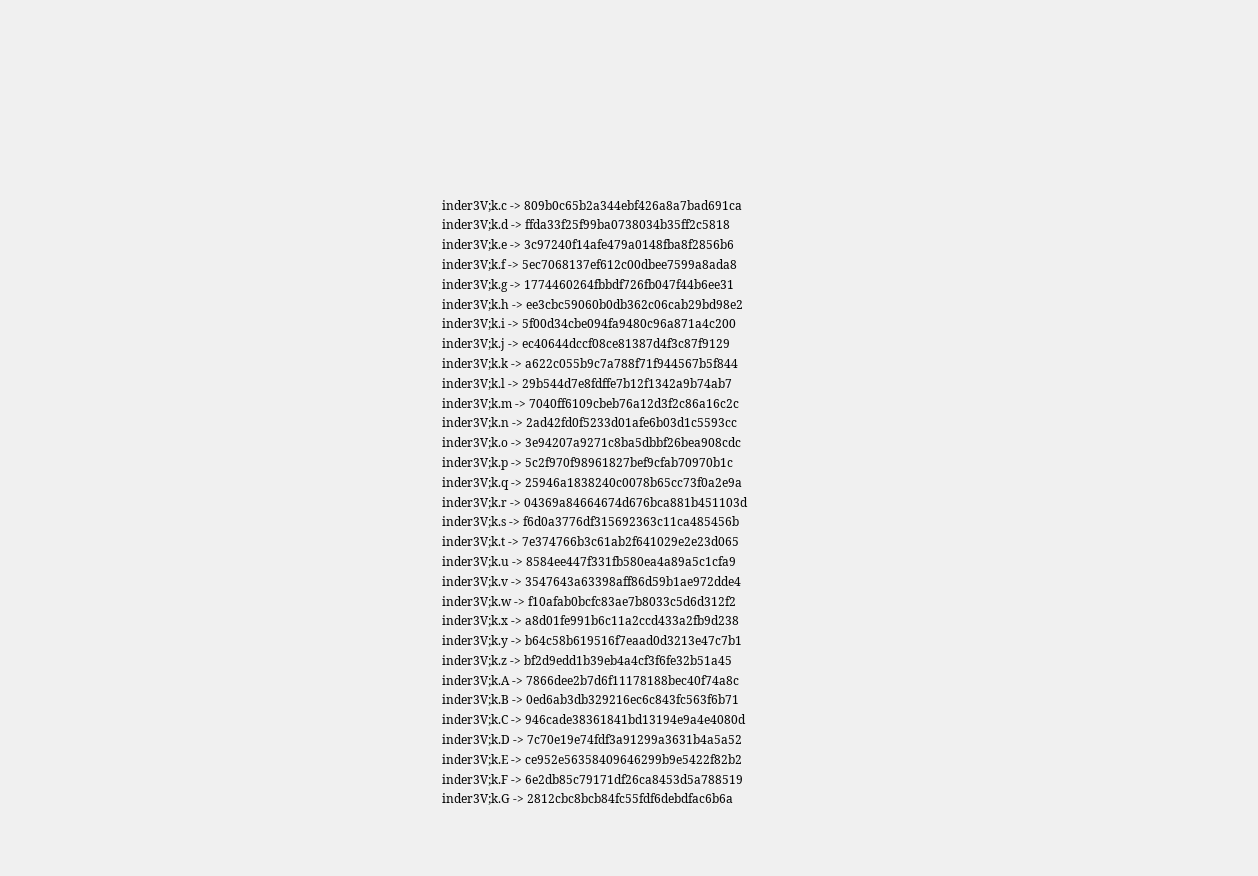inder3V;k.c -> 809b0c65b2a344ebf426a8a7bad691ca
inder3V;k.d -> ffda33f25f99ba0738034b35ff2c5818
inder3V;k.e -> 3c97240f14afe479a0148fba8f2856b6
inder3V;k.f -> 5ec7068137ef612c00dbee7599a8ada8
inder3V;k.g -> 1774460264fbbdf726fb047f44b6ee31
inder3V;k.h -> ee3cbc59060b0db362c06cab29bd98e2
inder3V;k.i -> 5f00d34cbe094fa9480c96a871a4c200
inder3V;k.j -> ec40644dccf08ce81387d4f3c87f9129
inder3V;k.k -> a622c055b9c7a788f71f944567b5f844
inder3V;k.l -> 29b544d7e8fdffe7b12f1342a9b74ab7
inder3V;k.m -> 7040ff6109cbeb76a12d3f2c86a16c2c
inder3V;k.n -> 2ad42fd0f5233d01afe6b03d1c5593cc
inder3V;k.o -> 3e94207a9271c8ba5dbbf26bea908cdc
inder3V;k.p -> 5c2f970f98961827bef9cfab70970b1c
inder3V;k.q -> 25946a1838240c0078b65cc73f0a2e9a
inder3V;k.r -> 04369a84664674d676bca881b451103d
inder3V;k.s -> f6d0a3776df315692363c11ca485456b
inder3V;k.t -> 7e374766b3c61ab2f641029e2e23d065
inder3V;k.u -> 8584ee447f331fb580ea4a89a5c1cfa9
inder3V;k.v -> 3547643a63398aff86d59b1ae972dde4
inder3V;k.w -> f10afab0bcfc83ae7b8033c5d6d312f2
inder3V;k.x -> a8d01fe991b6c11a2ccd433a2fb9d238
inder3V;k.y -> b64c58b619516f7eaad0d3213e47c7b1
inder3V;k.z -> bf2d9edd1b39eb4a4cf3f6fe32b51a45
inder3V;k.A -> 7866dee2b7d6f11178188bec40f74a8c
inder3V;k.B -> 0ed6ab3db329216ec6c843fc563f6b71
inder3V;k.C -> 946cade38361841bd13194e9a4e4080d
inder3V;k.D -> 7c70e19e74fdf3a91299a3631b4a5a52
inder3V;k.E -> ce952e56358409646299b9e5422f82b2
inder3V;k.F -> 6e2db85c79171df26ca8453d5a788519
inder3V;k.G -> 2812cbc8bcb84fc55fdf6debdfac6b6a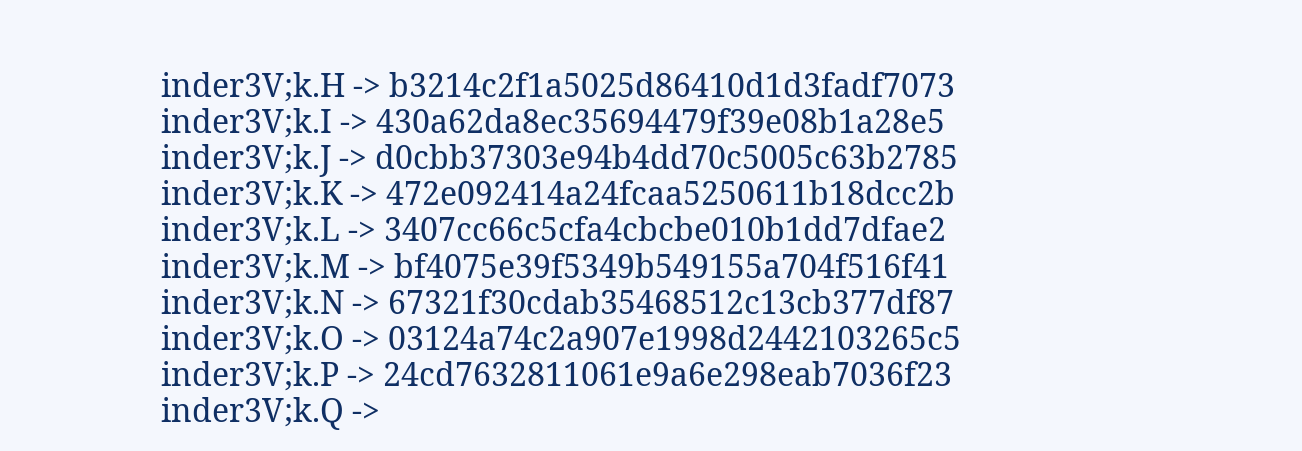inder3V;k.H -> b3214c2f1a5025d86410d1d3fadf7073
inder3V;k.I -> 430a62da8ec35694479f39e08b1a28e5
inder3V;k.J -> d0cbb37303e94b4dd70c5005c63b2785
inder3V;k.K -> 472e092414a24fcaa5250611b18dcc2b
inder3V;k.L -> 3407cc66c5cfa4cbcbe010b1dd7dfae2
inder3V;k.M -> bf4075e39f5349b549155a704f516f41
inder3V;k.N -> 67321f30cdab35468512c13cb377df87
inder3V;k.O -> 03124a74c2a907e1998d2442103265c5
inder3V;k.P -> 24cd7632811061e9a6e298eab7036f23
inder3V;k.Q ->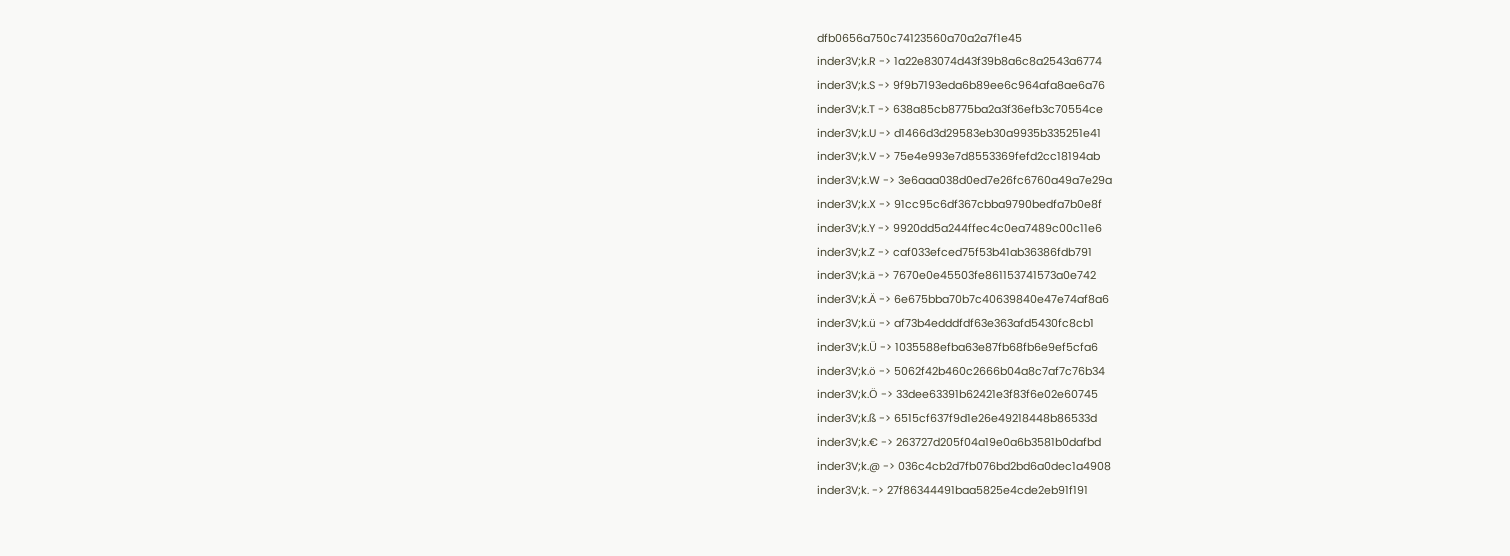dfb0656a750c74123560a70a2a7f1e45
inder3V;k.R -> 1a22e83074d43f39b8a6c8a2543a6774
inder3V;k.S -> 9f9b7193eda6b89ee6c964afa8ae6a76
inder3V;k.T -> 638a85cb8775ba2a3f36efb3c70554ce
inder3V;k.U -> d1466d3d29583eb30a9935b335251e41
inder3V;k.V -> 75e4e993e7d8553369fefd2cc18194ab
inder3V;k.W -> 3e6aaa038d0ed7e26fc6760a49a7e29a
inder3V;k.X -> 91cc95c6df367cbba9790bedfa7b0e8f
inder3V;k.Y -> 9920dd5a244ffec4c0ea7489c00c11e6
inder3V;k.Z -> caf033efced75f53b41ab36386fdb791
inder3V;k.ä -> 7670e0e45503fe861153741573a0e742
inder3V;k.Ä -> 6e675bba70b7c40639840e47e74af8a6
inder3V;k.ü -> af73b4edddfdf63e363afd5430fc8cb1
inder3V;k.Ü -> 1035588efba63e87fb68fb6e9ef5cfa6
inder3V;k.ö -> 5062f42b460c2666b04a8c7af7c76b34
inder3V;k.Ö -> 33dee63391b62421e3f83f6e02e60745
inder3V;k.ß -> 6515cf637f9d1e26e49218448b86533d
inder3V;k.€ -> 263727d205f04a19e0a6b3581b0dafbd
inder3V;k.@ -> 036c4cb2d7fb076bd2bd6a0dec1a4908
inder3V;k. -> 27f86344491baa5825e4cde2eb91f191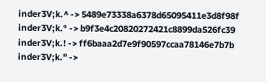inder3V;k.^ -> 5489e73338a6378d65095411e3d8f98f
inder3V;k.° -> b9f3e4c20820272421c8899da526fc39
inder3V;k.! -> ff6baaa2d7e9f90597ccaa78146e7b7b
inder3V;k." ->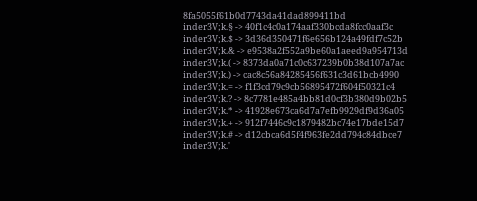8fa5055f61b0d7743da41dad899411bd
inder3V;k.§ -> 40f1c4c0a174aaf330bcda8fcc0aaf3c
inder3V;k.$ -> 3d36d350471f6e656b124a49fdf7c52b
inder3V;k.& -> e9538a2f552a9be60a1aeed9a954713d
inder3V;k.( -> 8373da0a71c0c637239b0b38d107a7ac
inder3V;k.) -> cac8c56a84285456f631c3d61bcb4990
inder3V;k.= -> f1f3cd79c9cb56895472f604f50321c4
inder3V;k.? -> 8c7781e485a4bb81d0cf3b380d9b02b5
inder3V;k.* -> 41928e673ca6d7a7efb9929df9d36a05
inder3V;k.+ -> 912f7446c9c1879482bc74e17bde15d7
inder3V;k.# -> d12cbca6d5f4f963fe2dd794c84dbce7
inder3V;k.'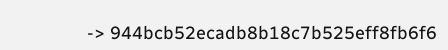-> 944bcb52ecadb8b18c7b525eff8fb6f6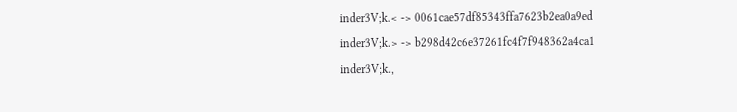inder3V;k.< -> 0061cae57df85343ffa7623b2ea0a9ed
inder3V;k.> -> b298d42c6e37261fc4f7f948362a4ca1
inder3V;k.,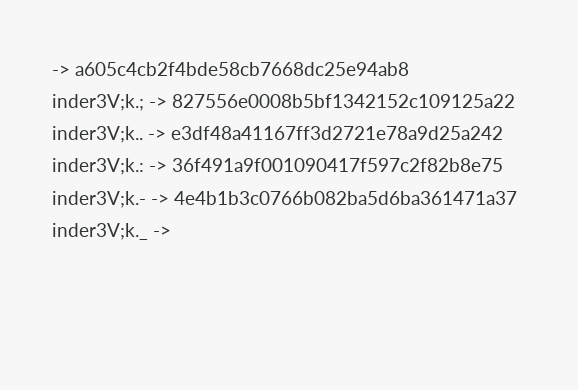-> a605c4cb2f4bde58cb7668dc25e94ab8
inder3V;k.; -> 827556e0008b5bf1342152c109125a22
inder3V;k.. -> e3df48a41167ff3d2721e78a9d25a242
inder3V;k.: -> 36f491a9f001090417f597c2f82b8e75
inder3V;k.- -> 4e4b1b3c0766b082ba5d6ba361471a37
inder3V;k._ ->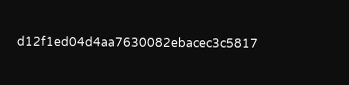d12f1ed04d4aa7630082ebacec3c5817